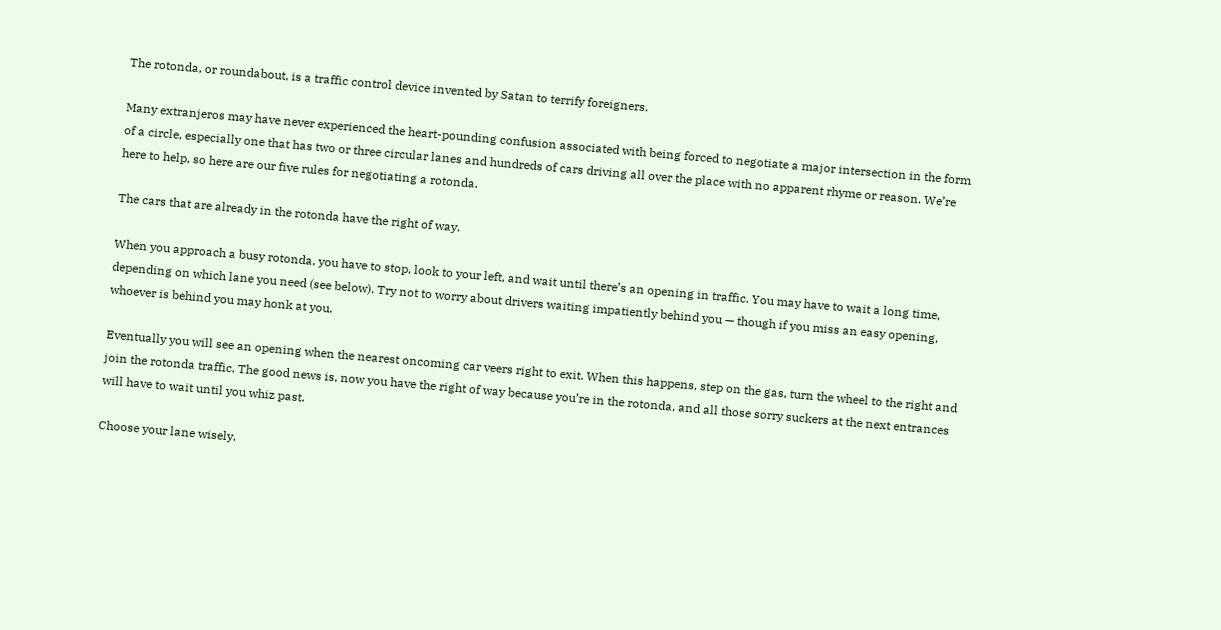The rotonda, or roundabout, is a traffic control device invented by Satan to terrify foreigners.

Many extranjeros may have never experienced the heart-pounding confusion associated with being forced to negotiate a major intersection in the form of a circle, especially one that has two or three circular lanes and hundreds of cars driving all over the place with no apparent rhyme or reason. We’re here to help, so here are our five rules for negotiating a rotonda.

The cars that are already in the rotonda have the right of way.

When you approach a busy rotonda, you have to stop, look to your left, and wait until there’s an opening in traffic. You may have to wait a long time, depending on which lane you need (see below). Try not to worry about drivers waiting impatiently behind you — though if you miss an easy opening, whoever is behind you may honk at you.

Eventually you will see an opening when the nearest oncoming car veers right to exit. When this happens, step on the gas, turn the wheel to the right and join the rotonda traffic. The good news is, now you have the right of way because you’re in the rotonda, and all those sorry suckers at the next entrances will have to wait until you whiz past.

Choose your lane wisely.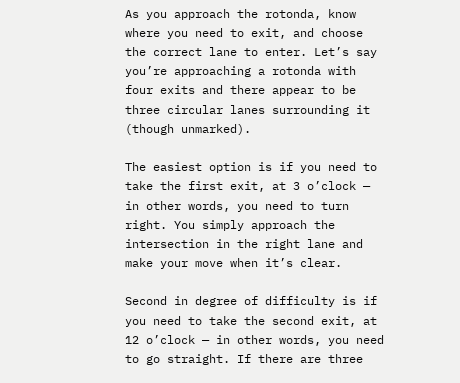As you approach the rotonda, know where you need to exit, and choose the correct lane to enter. Let’s say you’re approaching a rotonda with four exits and there appear to be three circular lanes surrounding it (though unmarked).

The easiest option is if you need to take the first exit, at 3 o’clock — in other words, you need to turn right. You simply approach the intersection in the right lane and make your move when it’s clear.

Second in degree of difficulty is if you need to take the second exit, at 12 o’clock — in other words, you need to go straight. If there are three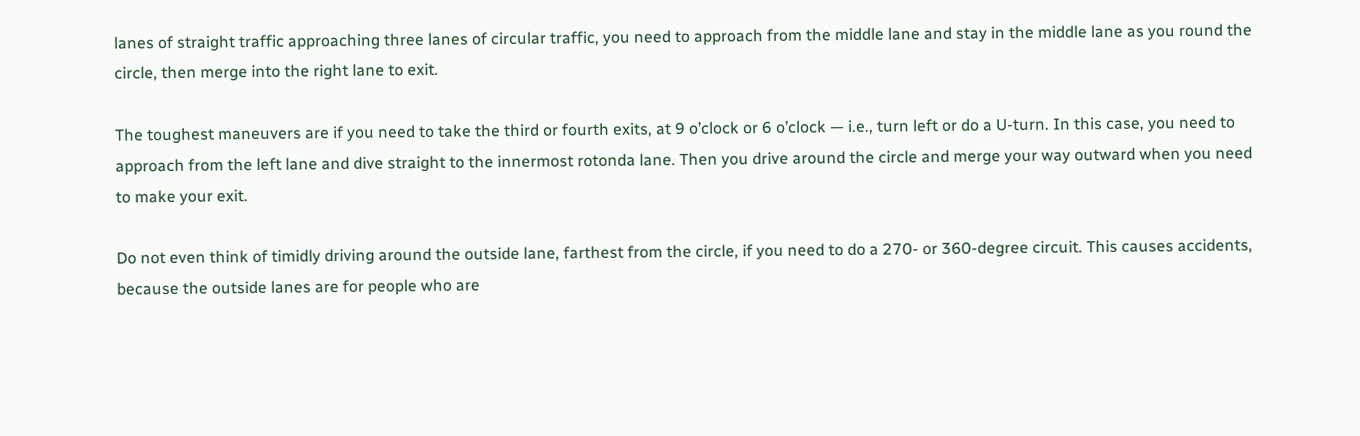lanes of straight traffic approaching three lanes of circular traffic, you need to approach from the middle lane and stay in the middle lane as you round the circle, then merge into the right lane to exit.

The toughest maneuvers are if you need to take the third or fourth exits, at 9 o’clock or 6 o’clock — i.e., turn left or do a U-turn. In this case, you need to approach from the left lane and dive straight to the innermost rotonda lane. Then you drive around the circle and merge your way outward when you need to make your exit.

Do not even think of timidly driving around the outside lane, farthest from the circle, if you need to do a 270- or 360-degree circuit. This causes accidents, because the outside lanes are for people who are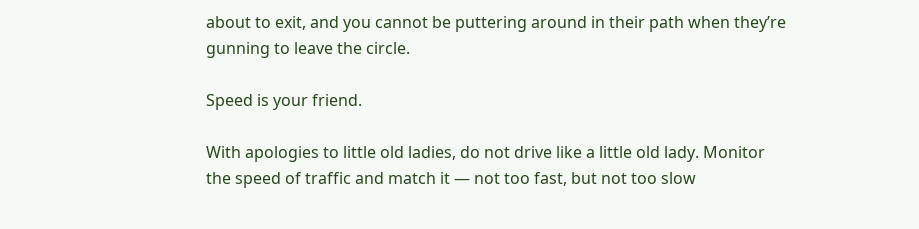about to exit, and you cannot be puttering around in their path when they’re gunning to leave the circle.

Speed is your friend.

With apologies to little old ladies, do not drive like a little old lady. Monitor the speed of traffic and match it — not too fast, but not too slow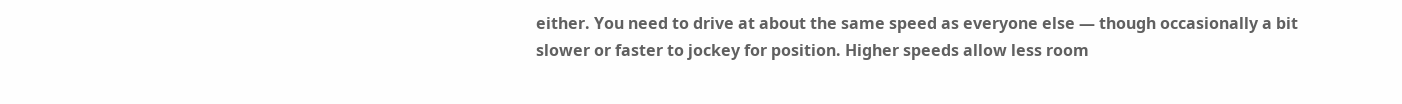either. You need to drive at about the same speed as everyone else — though occasionally a bit slower or faster to jockey for position. Higher speeds allow less room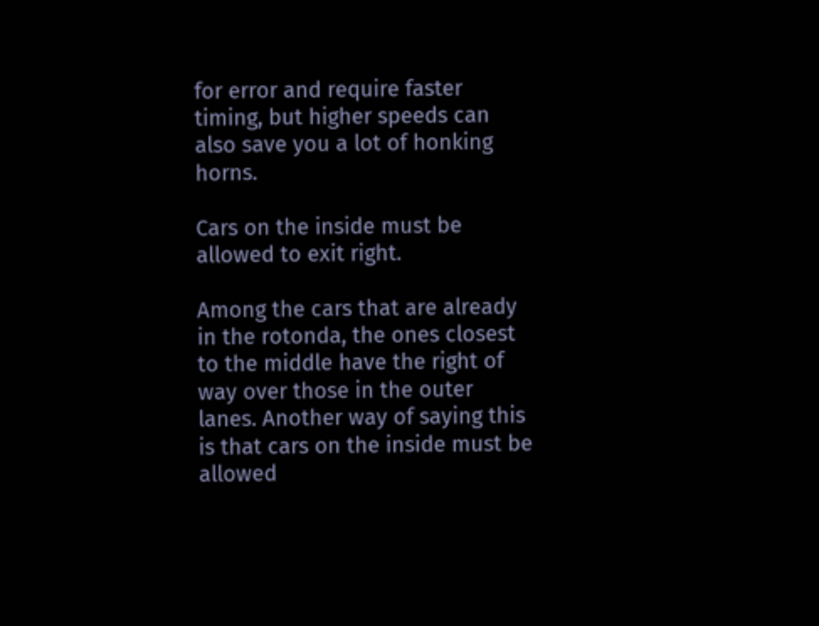for error and require faster timing, but higher speeds can also save you a lot of honking horns.

Cars on the inside must be allowed to exit right.

Among the cars that are already in the rotonda, the ones closest to the middle have the right of way over those in the outer lanes. Another way of saying this is that cars on the inside must be allowed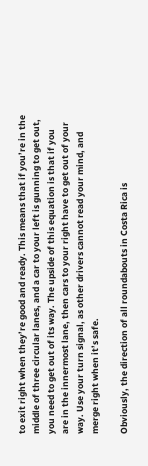to exit right when they’re good and ready. This means that if you’re in the middle of three circular lanes, and a car to your left is gunning to get out, you need to get out of its way. The upside of this equation is that if you are in the innermost lane, then cars to your right have to get out of your way. Use your turn signal, as other drivers cannot read your mind, and merge right when it’s safe.

Obviously, the direction of all roundabouts in Costa Rica is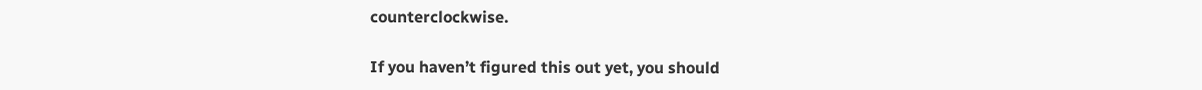counterclockwise.

If you haven’t figured this out yet, you should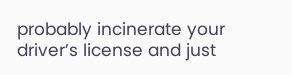probably incinerate your driver’s license and just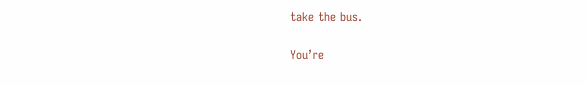take the bus.

You’re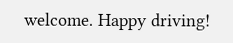welcome. Happy driving!